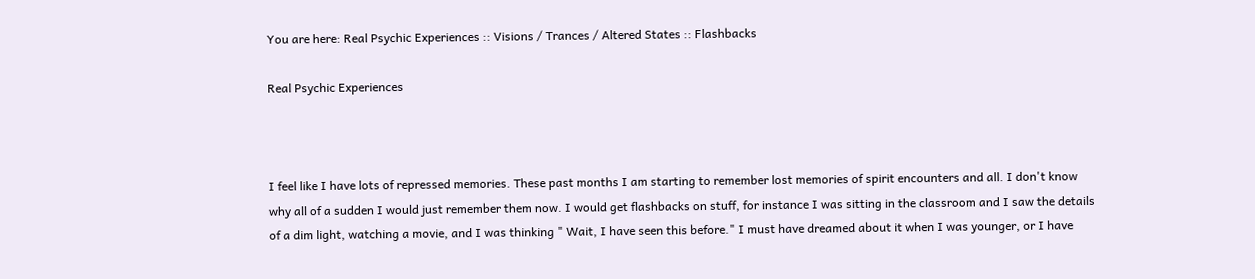You are here: Real Psychic Experiences :: Visions / Trances / Altered States :: Flashbacks

Real Psychic Experiences



I feel like I have lots of repressed memories. These past months I am starting to remember lost memories of spirit encounters and all. I don't know why all of a sudden I would just remember them now. I would get flashbacks on stuff, for instance I was sitting in the classroom and I saw the details of a dim light, watching a movie, and I was thinking " Wait, I have seen this before." I must have dreamed about it when I was younger, or I have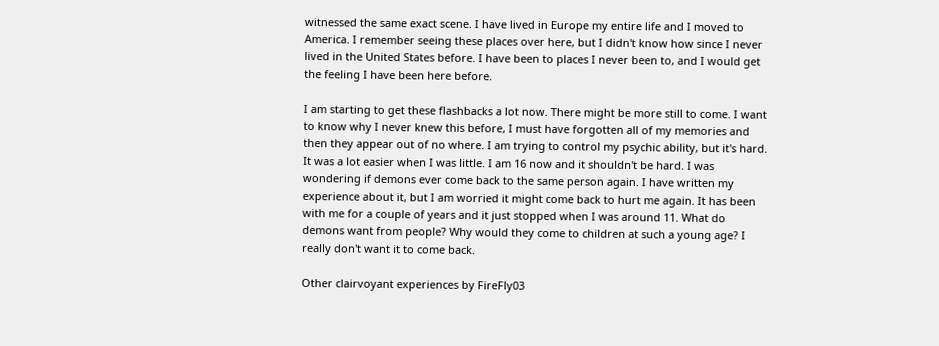witnessed the same exact scene. I have lived in Europe my entire life and I moved to America. I remember seeing these places over here, but I didn't know how since I never lived in the United States before. I have been to places I never been to, and I would get the feeling I have been here before.

I am starting to get these flashbacks a lot now. There might be more still to come. I want to know why I never knew this before, I must have forgotten all of my memories and then they appear out of no where. I am trying to control my psychic ability, but it's hard. It was a lot easier when I was little. I am 16 now and it shouldn't be hard. I was wondering if demons ever come back to the same person again. I have written my experience about it, but I am worried it might come back to hurt me again. It has been with me for a couple of years and it just stopped when I was around 11. What do demons want from people? Why would they come to children at such a young age? I really don't want it to come back.

Other clairvoyant experiences by FireFly03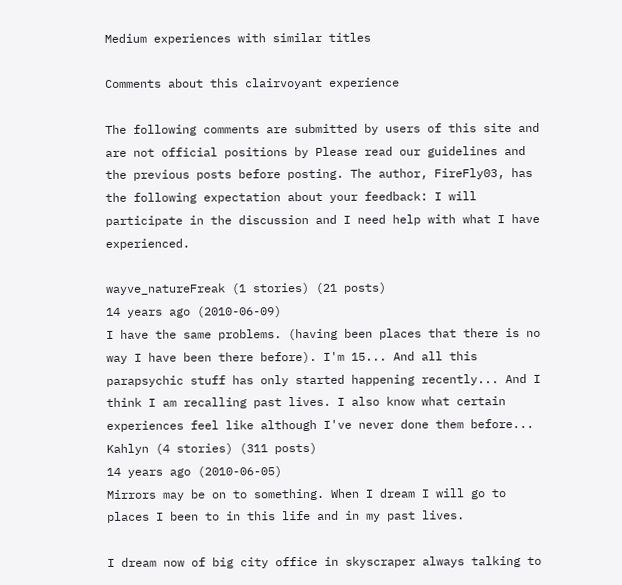Medium experiences with similar titles

Comments about this clairvoyant experience

The following comments are submitted by users of this site and are not official positions by Please read our guidelines and the previous posts before posting. The author, FireFly03, has the following expectation about your feedback: I will participate in the discussion and I need help with what I have experienced.

wayve_natureFreak (1 stories) (21 posts)
14 years ago (2010-06-09)
I have the same problems. (having been places that there is no way I have been there before). I'm 15... And all this parapsychic stuff has only started happening recently... And I think I am recalling past lives. I also know what certain experiences feel like although I've never done them before...
Kahlyn (4 stories) (311 posts)
14 years ago (2010-06-05)
Mirrors may be on to something. When I dream I will go to places I been to in this life and in my past lives.

I dream now of big city office in skyscraper always talking to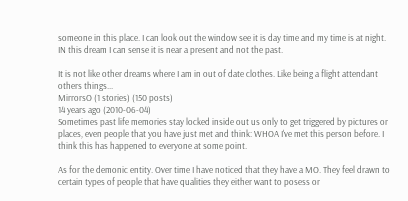someone in this place. I can look out the window see it is day time and my time is at night. IN this dream I can sense it is near a present and not the past.

It is not like other dreams where I am in out of date clothes. Like being a flight attendant others things...
MirrorsO (1 stories) (150 posts)
14 years ago (2010-06-04)
Sometimes past life memories stay locked inside out us only to get triggered by pictures or places, even people that you have just met and think: WHOA I've met this person before. I think this has happened to everyone at some point.

As for the demonic entity. Over time I have noticed that they have a MO. They feel drawn to certain types of people that have qualities they either want to posess or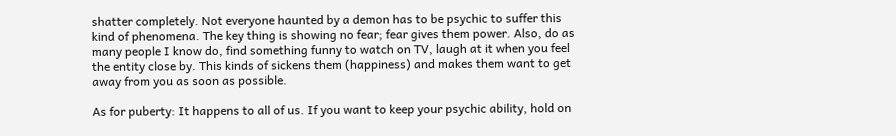shatter completely. Not everyone haunted by a demon has to be psychic to suffer this kind of phenomena. The key thing is showing no fear; fear gives them power. Also, do as many people I know do, find something funny to watch on TV, laugh at it when you feel the entity close by. This kinds of sickens them (happiness) and makes them want to get away from you as soon as possible.

As for puberty: It happens to all of us. If you want to keep your psychic ability, hold on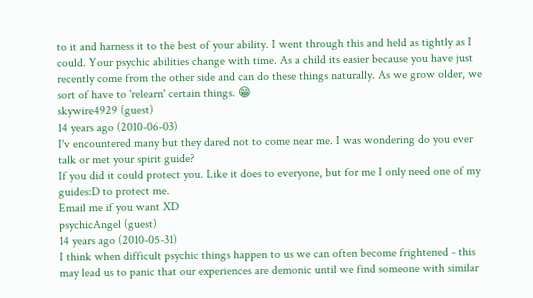to it and harness it to the best of your ability. I went through this and held as tightly as I could. Your psychic abilities change with time. As a child its easier because you have just recently come from the other side and can do these things naturally. As we grow older, we sort of have to 'relearn' certain things. 😁
skywire4929 (guest)
14 years ago (2010-06-03)
I'v encountered many but they dared not to come near me. I was wondering do you ever talk or met your spirit guide?
If you did it could protect you. Like it does to everyone, but for me I only need one of my guides:D to protect me.
Email me if you want XD
psychicAngel (guest)
14 years ago (2010-05-31)
I think when difficult psychic things happen to us we can often become frightened - this may lead us to panic that our experiences are demonic until we find someone with similar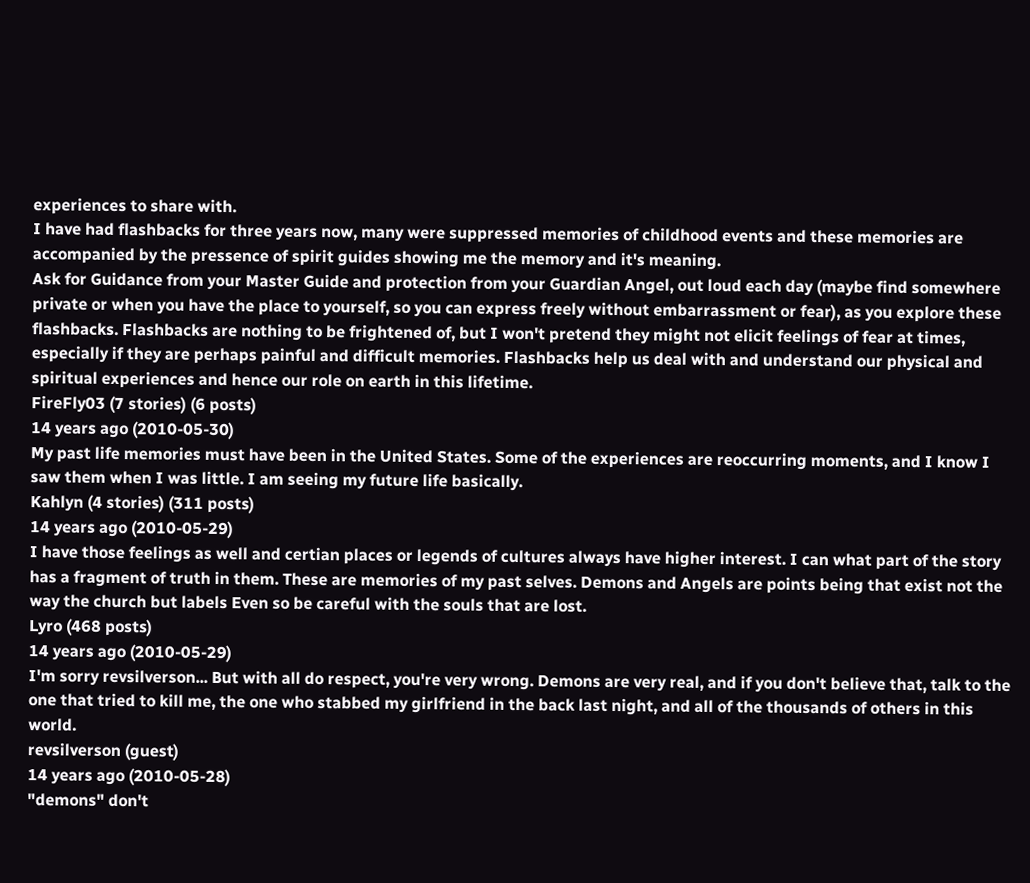experiences to share with.
I have had flashbacks for three years now, many were suppressed memories of childhood events and these memories are accompanied by the pressence of spirit guides showing me the memory and it's meaning.
Ask for Guidance from your Master Guide and protection from your Guardian Angel, out loud each day (maybe find somewhere private or when you have the place to yourself, so you can express freely without embarrassment or fear), as you explore these flashbacks. Flashbacks are nothing to be frightened of, but I won't pretend they might not elicit feelings of fear at times, especially if they are perhaps painful and difficult memories. Flashbacks help us deal with and understand our physical and spiritual experiences and hence our role on earth in this lifetime.
FireFly03 (7 stories) (6 posts)
14 years ago (2010-05-30)
My past life memories must have been in the United States. Some of the experiences are reoccurring moments, and I know I saw them when I was little. I am seeing my future life basically.
Kahlyn (4 stories) (311 posts)
14 years ago (2010-05-29)
I have those feelings as well and certian places or legends of cultures always have higher interest. I can what part of the story has a fragment of truth in them. These are memories of my past selves. Demons and Angels are points being that exist not the way the church but labels Even so be careful with the souls that are lost.
Lyro (468 posts)
14 years ago (2010-05-29)
I'm sorry revsilverson... But with all do respect, you're very wrong. Demons are very real, and if you don't believe that, talk to the one that tried to kill me, the one who stabbed my girlfriend in the back last night, and all of the thousands of others in this world.
revsilverson (guest)
14 years ago (2010-05-28)
"demons" don't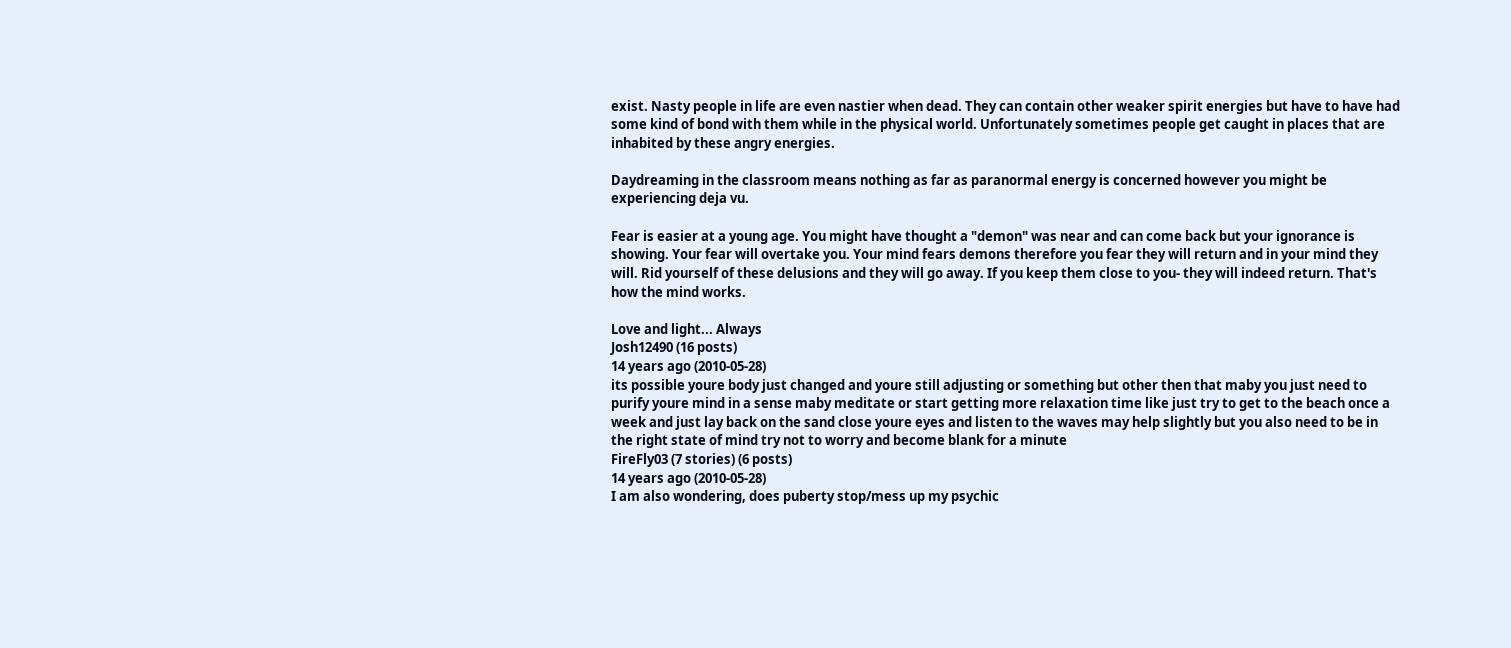exist. Nasty people in life are even nastier when dead. They can contain other weaker spirit energies but have to have had some kind of bond with them while in the physical world. Unfortunately sometimes people get caught in places that are inhabited by these angry energies.

Daydreaming in the classroom means nothing as far as paranormal energy is concerned however you might be experiencing deja vu.

Fear is easier at a young age. You might have thought a "demon" was near and can come back but your ignorance is showing. Your fear will overtake you. Your mind fears demons therefore you fear they will return and in your mind they will. Rid yourself of these delusions and they will go away. If you keep them close to you- they will indeed return. That's how the mind works.

Love and light... Always
Josh12490 (16 posts)
14 years ago (2010-05-28)
its possible youre body just changed and youre still adjusting or something but other then that maby you just need to purify youre mind in a sense maby meditate or start getting more relaxation time like just try to get to the beach once a week and just lay back on the sand close youre eyes and listen to the waves may help slightly but you also need to be in the right state of mind try not to worry and become blank for a minute
FireFly03 (7 stories) (6 posts)
14 years ago (2010-05-28)
I am also wondering, does puberty stop/mess up my psychic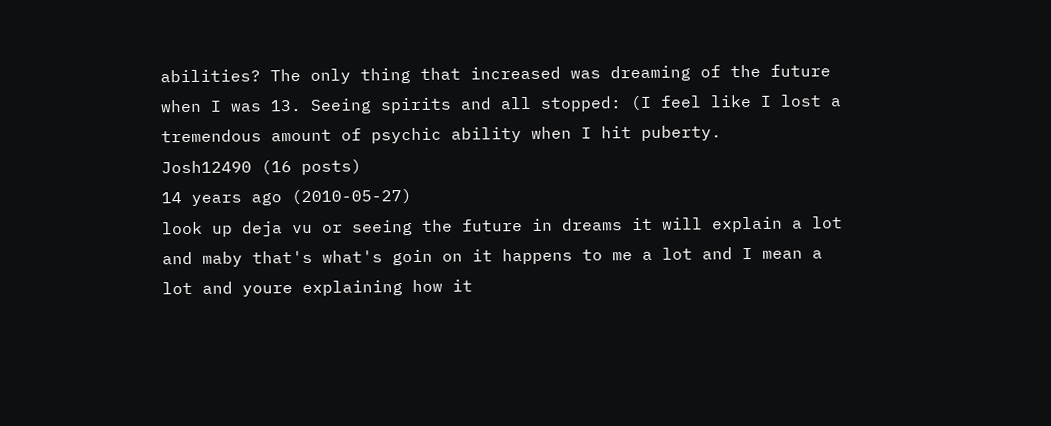abilities? The only thing that increased was dreaming of the future when I was 13. Seeing spirits and all stopped: (I feel like I lost a tremendous amount of psychic ability when I hit puberty.
Josh12490 (16 posts)
14 years ago (2010-05-27)
look up deja vu or seeing the future in dreams it will explain a lot and maby that's what's goin on it happens to me a lot and I mean a lot and youre explaining how it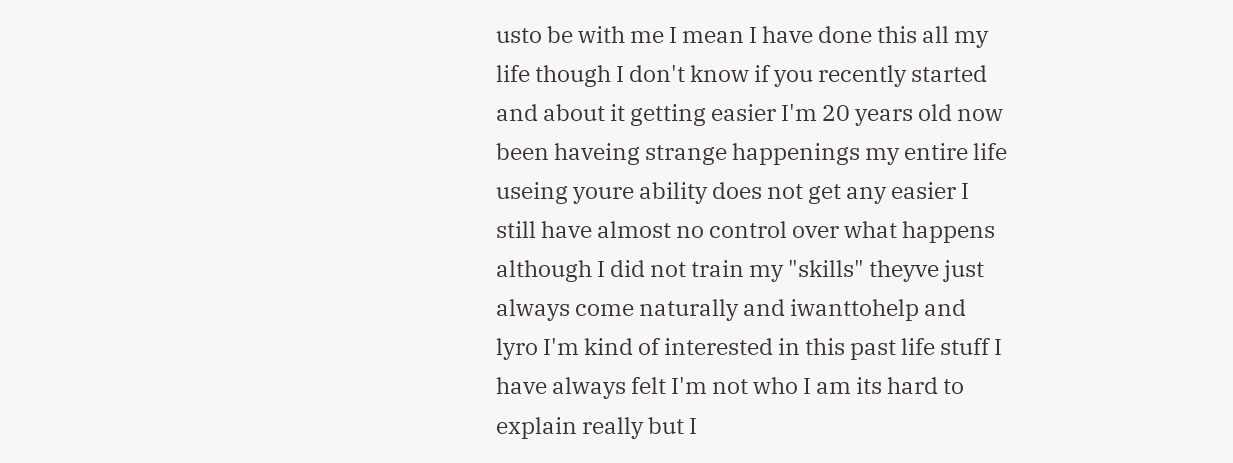usto be with me I mean I have done this all my life though I don't know if you recently started and about it getting easier I'm 20 years old now been haveing strange happenings my entire life useing youre ability does not get any easier I still have almost no control over what happens although I did not train my "skills" theyve just always come naturally and iwanttohelp and lyro I'm kind of interested in this past life stuff I have always felt I'm not who I am its hard to explain really but I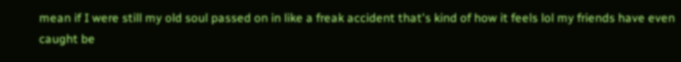mean if I were still my old soul passed on in like a freak accident that's kind of how it feels lol my friends have even caught be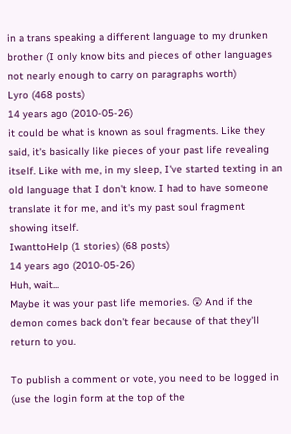in a trans speaking a different language to my drunken brother (I only know bits and pieces of other languages not nearly enough to carry on paragraphs worth)
Lyro (468 posts)
14 years ago (2010-05-26)
it could be what is known as soul fragments. Like they said, it's basically like pieces of your past life revealing itself. Like with me, in my sleep, I've started texting in an old language that I don't know. I had to have someone translate it for me, and it's my past soul fragment showing itself.
IwanttoHelp (1 stories) (68 posts)
14 years ago (2010-05-26)
Huh, wait...
Maybe it was your past life memories. 😲 And if the demon comes back don't fear because of that they'll return to you.

To publish a comment or vote, you need to be logged in (use the login form at the top of the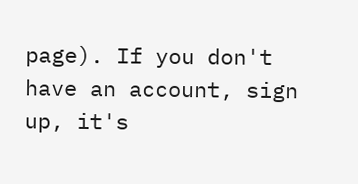page). If you don't have an account, sign up, it's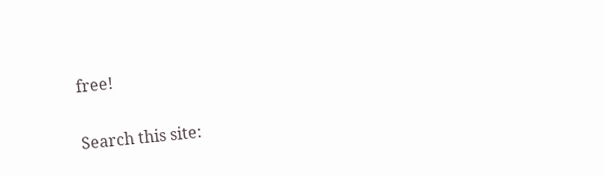free!

Search this site: